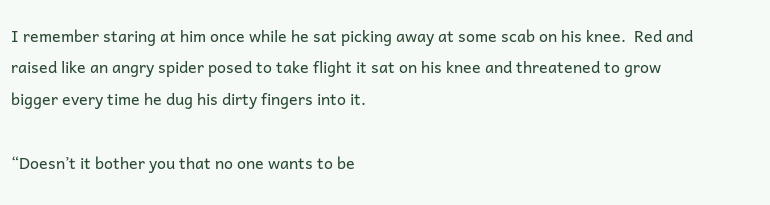I remember staring at him once while he sat picking away at some scab on his knee.  Red and raised like an angry spider posed to take flight it sat on his knee and threatened to grow bigger every time he dug his dirty fingers into it.

“Doesn’t it bother you that no one wants to be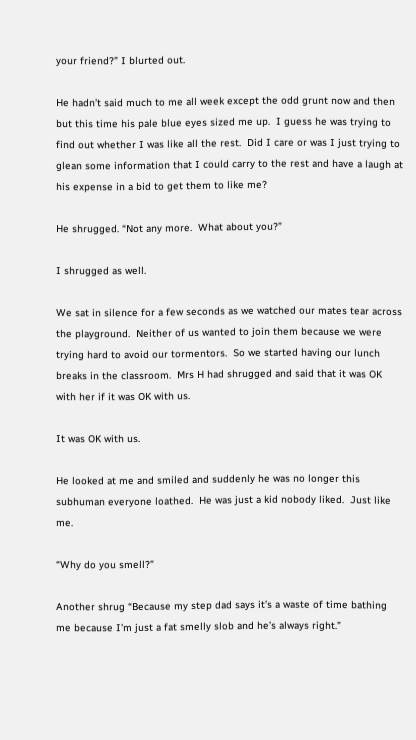your friend?” I blurted out.

He hadn’t said much to me all week except the odd grunt now and then but this time his pale blue eyes sized me up.  I guess he was trying to find out whether I was like all the rest.  Did I care or was I just trying to glean some information that I could carry to the rest and have a laugh at his expense in a bid to get them to like me?

He shrugged. “Not any more.  What about you?”

I shrugged as well.

We sat in silence for a few seconds as we watched our mates tear across the playground.  Neither of us wanted to join them because we were trying hard to avoid our tormentors.  So we started having our lunch breaks in the classroom.  Mrs H had shrugged and said that it was OK with her if it was OK with us.

It was OK with us.

He looked at me and smiled and suddenly he was no longer this subhuman everyone loathed.  He was just a kid nobody liked.  Just like me.

“Why do you smell?”

Another shrug “Because my step dad says it’s a waste of time bathing me because I’m just a fat smelly slob and he’s always right.”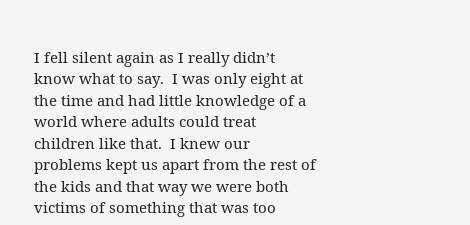I fell silent again as I really didn’t know what to say.  I was only eight at the time and had little knowledge of a world where adults could treat children like that.  I knew our problems kept us apart from the rest of the kids and that way we were both victims of something that was too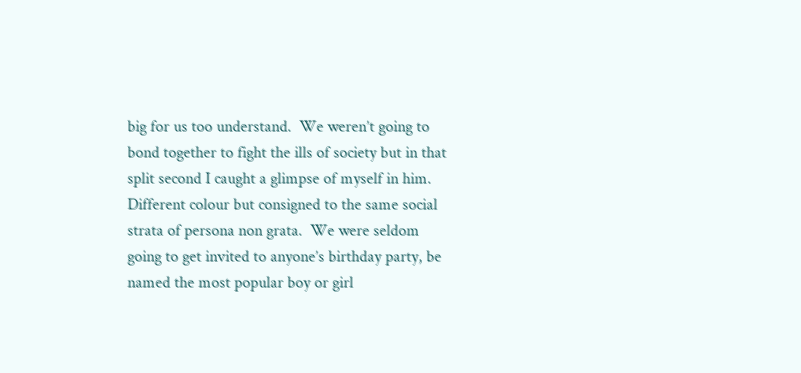big for us too understand.  We weren’t going to bond together to fight the ills of society but in that split second I caught a glimpse of myself in him.  Different colour but consigned to the same social strata of persona non grata.  We were seldom going to get invited to anyone’s birthday party, be named the most popular boy or girl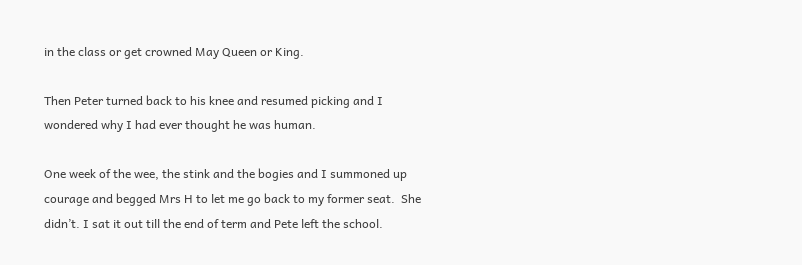in the class or get crowned May Queen or King.

Then Peter turned back to his knee and resumed picking and I wondered why I had ever thought he was human.

One week of the wee, the stink and the bogies and I summoned up courage and begged Mrs H to let me go back to my former seat.  She didn’t. I sat it out till the end of term and Pete left the school.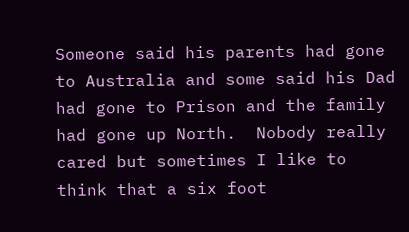Someone said his parents had gone to Australia and some said his Dad had gone to Prison and the family had gone up North.  Nobody really cared but sometimes I like to think that a six foot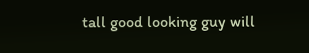tall good looking guy will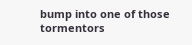bump into one of those tormentors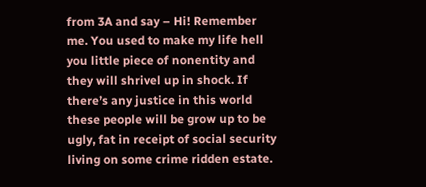from 3A and say – Hi! Remember me. You used to make my life hell you little piece of nonentity and they will shrivel up in shock. If there’s any justice in this world these people will be grow up to be ugly, fat in receipt of social security living on some crime ridden estate.